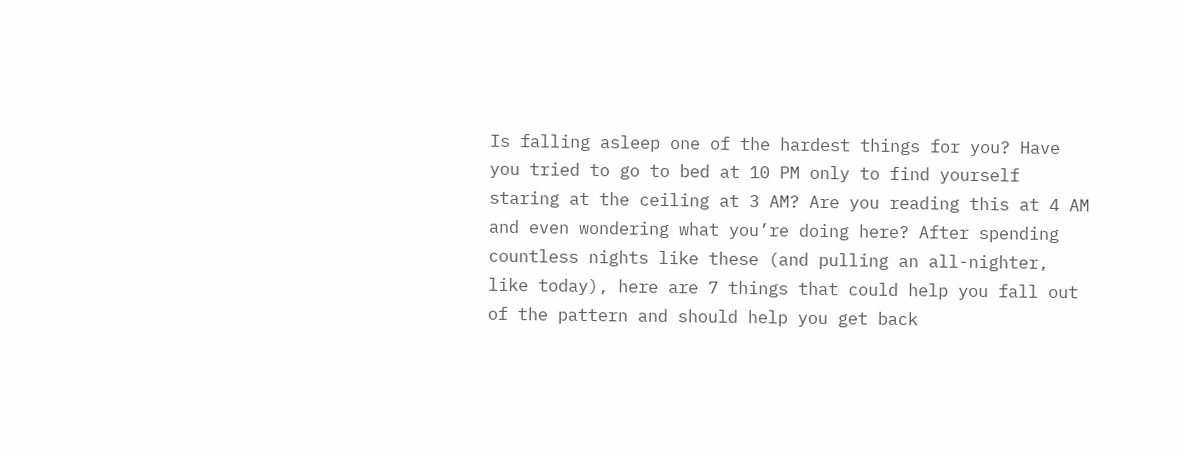Is falling asleep one of the hardest things for you? Have you tried to go to bed at 10 PM only to find yourself staring at the ceiling at 3 AM? Are you reading this at 4 AM and even wondering what you’re doing here? After spending countless nights like these (and pulling an all-nighter, like today), here are 7 things that could help you fall out of the pattern and should help you get back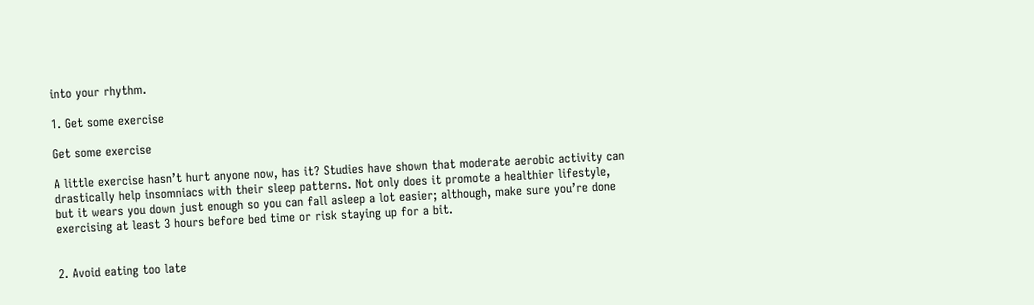into your rhythm.

1. Get some exercise

Get some exercise

A little exercise hasn’t hurt anyone now, has it? Studies have shown that moderate aerobic activity can drastically help insomniacs with their sleep patterns. Not only does it promote a healthier lifestyle, but it wears you down just enough so you can fall asleep a lot easier; although, make sure you’re done exercising at least 3 hours before bed time or risk staying up for a bit.


2. Avoid eating too late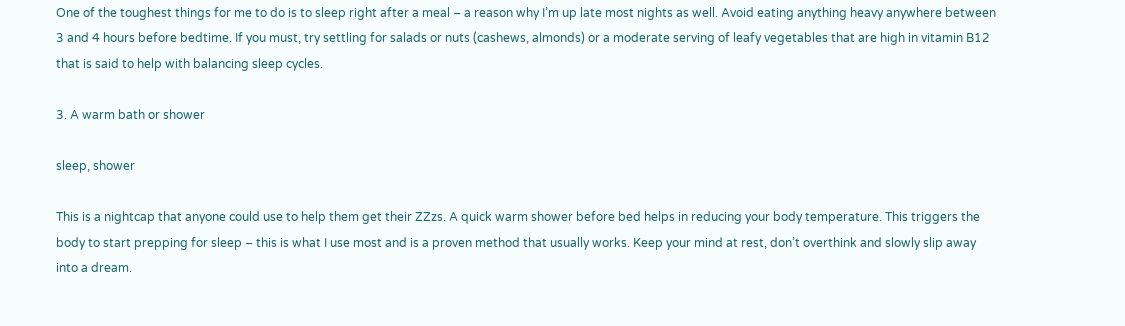One of the toughest things for me to do is to sleep right after a meal – a reason why I’m up late most nights as well. Avoid eating anything heavy anywhere between 3 and 4 hours before bedtime. If you must, try settling for salads or nuts (cashews, almonds) or a moderate serving of leafy vegetables that are high in vitamin B12 that is said to help with balancing sleep cycles.

3. A warm bath or shower

sleep, shower

This is a nightcap that anyone could use to help them get their ZZzs. A quick warm shower before bed helps in reducing your body temperature. This triggers the body to start prepping for sleep – this is what I use most and is a proven method that usually works. Keep your mind at rest, don’t overthink and slowly slip away into a dream.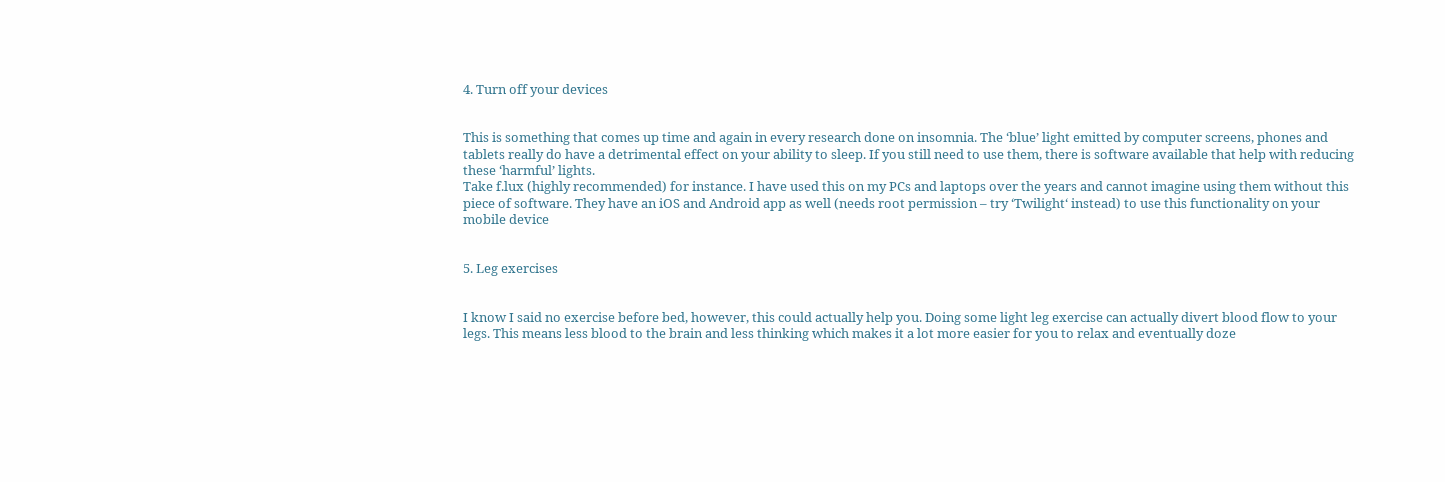4. Turn off your devices


This is something that comes up time and again in every research done on insomnia. The ‘blue’ light emitted by computer screens, phones and tablets really do have a detrimental effect on your ability to sleep. If you still need to use them, there is software available that help with reducing these ‘harmful’ lights.
Take f.lux (highly recommended) for instance. I have used this on my PCs and laptops over the years and cannot imagine using them without this piece of software. They have an iOS and Android app as well (needs root permission – try ‘Twilight‘ instead) to use this functionality on your mobile device


5. Leg exercises


I know I said no exercise before bed, however, this could actually help you. Doing some light leg exercise can actually divert blood flow to your legs. This means less blood to the brain and less thinking which makes it a lot more easier for you to relax and eventually doze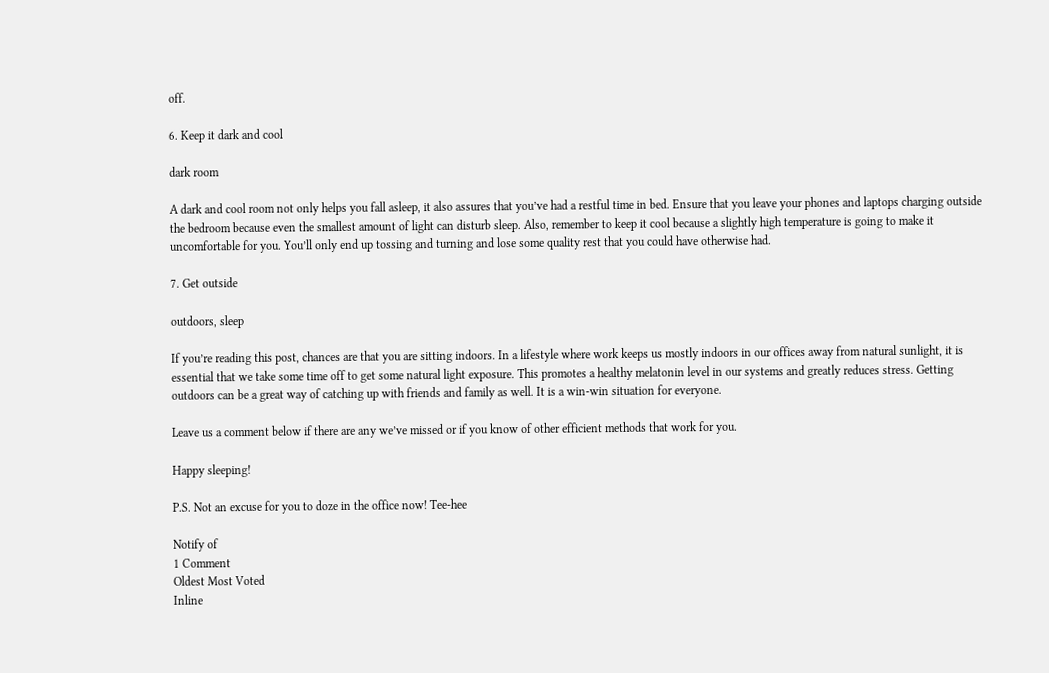off.

6. Keep it dark and cool

dark room

A dark and cool room not only helps you fall asleep, it also assures that you’ve had a restful time in bed. Ensure that you leave your phones and laptops charging outside the bedroom because even the smallest amount of light can disturb sleep. Also, remember to keep it cool because a slightly high temperature is going to make it uncomfortable for you. You’ll only end up tossing and turning and lose some quality rest that you could have otherwise had.

7. Get outside

outdoors, sleep

If you’re reading this post, chances are that you are sitting indoors. In a lifestyle where work keeps us mostly indoors in our offices away from natural sunlight, it is essential that we take some time off to get some natural light exposure. This promotes a healthy melatonin level in our systems and greatly reduces stress. Getting outdoors can be a great way of catching up with friends and family as well. It is a win-win situation for everyone.

Leave us a comment below if there are any we’ve missed or if you know of other efficient methods that work for you.

Happy sleeping!

P.S. Not an excuse for you to doze in the office now! Tee-hee

Notify of
1 Comment
Oldest Most Voted
Inline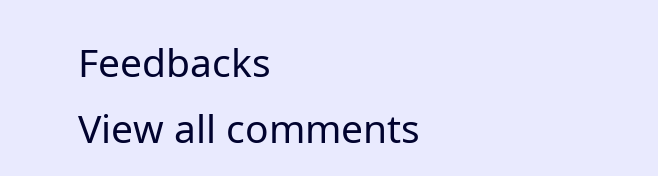Feedbacks
View all comments